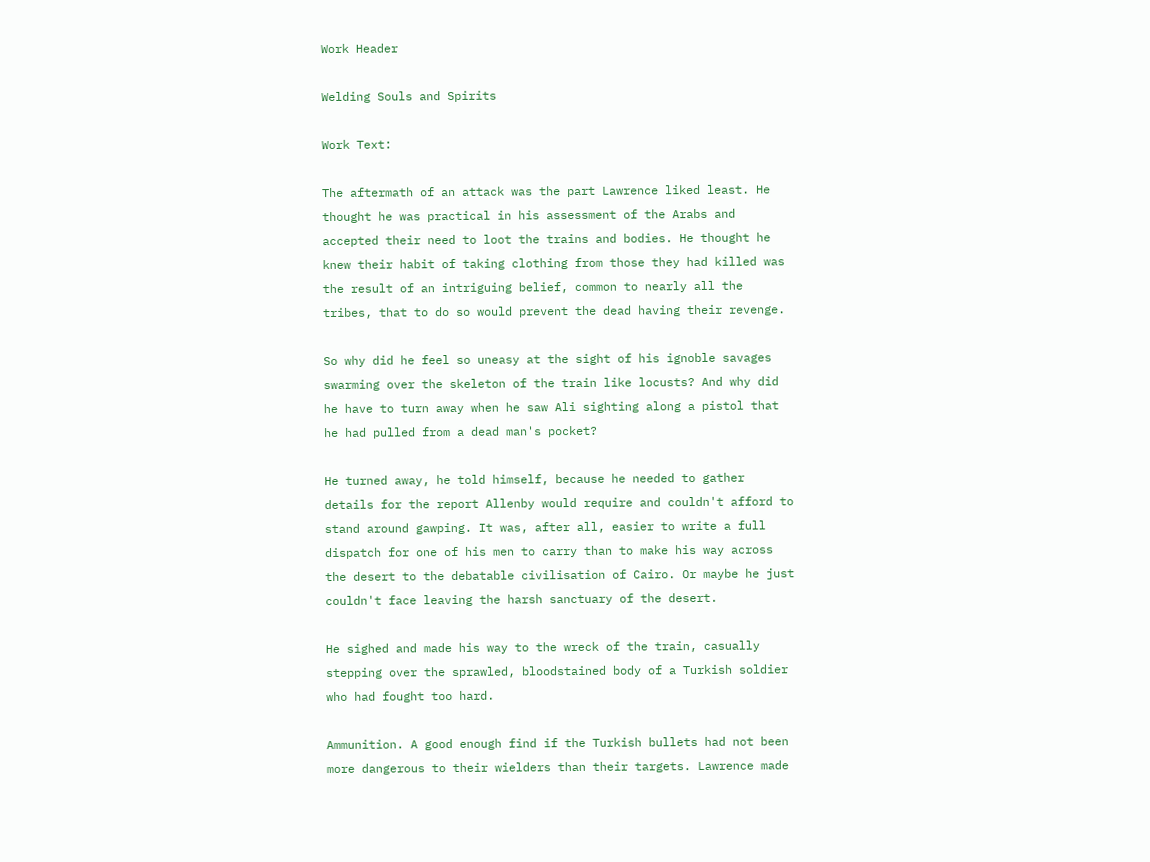Work Header

Welding Souls and Spirits

Work Text:

The aftermath of an attack was the part Lawrence liked least. He thought he was practical in his assessment of the Arabs and accepted their need to loot the trains and bodies. He thought he knew their habit of taking clothing from those they had killed was the result of an intriguing belief, common to nearly all the tribes, that to do so would prevent the dead having their revenge.

So why did he feel so uneasy at the sight of his ignoble savages swarming over the skeleton of the train like locusts? And why did he have to turn away when he saw Ali sighting along a pistol that he had pulled from a dead man's pocket?

He turned away, he told himself, because he needed to gather details for the report Allenby would require and couldn't afford to stand around gawping. It was, after all, easier to write a full dispatch for one of his men to carry than to make his way across the desert to the debatable civilisation of Cairo. Or maybe he just couldn't face leaving the harsh sanctuary of the desert.

He sighed and made his way to the wreck of the train, casually stepping over the sprawled, bloodstained body of a Turkish soldier who had fought too hard.

Ammunition. A good enough find if the Turkish bullets had not been more dangerous to their wielders than their targets. Lawrence made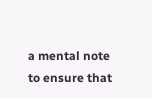a mental note to ensure that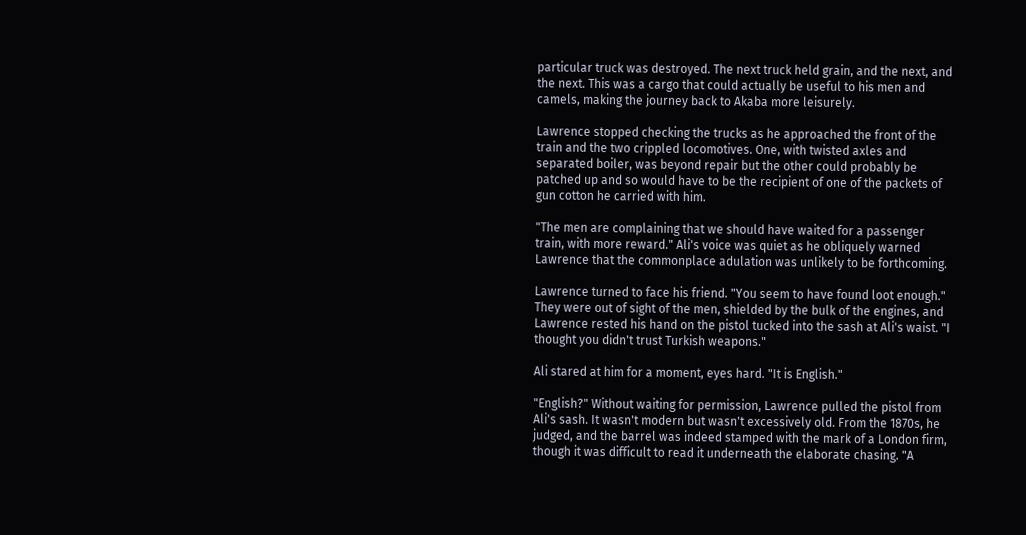particular truck was destroyed. The next truck held grain, and the next, and the next. This was a cargo that could actually be useful to his men and camels, making the journey back to Akaba more leisurely.

Lawrence stopped checking the trucks as he approached the front of the train and the two crippled locomotives. One, with twisted axles and separated boiler, was beyond repair but the other could probably be patched up and so would have to be the recipient of one of the packets of gun cotton he carried with him.

"The men are complaining that we should have waited for a passenger train, with more reward." Ali's voice was quiet as he obliquely warned Lawrence that the commonplace adulation was unlikely to be forthcoming.

Lawrence turned to face his friend. "You seem to have found loot enough." They were out of sight of the men, shielded by the bulk of the engines, and Lawrence rested his hand on the pistol tucked into the sash at Ali's waist. "I thought you didn't trust Turkish weapons."

Ali stared at him for a moment, eyes hard. "It is English."

"English?" Without waiting for permission, Lawrence pulled the pistol from Ali's sash. It wasn't modern but wasn't excessively old. From the 1870s, he judged, and the barrel was indeed stamped with the mark of a London firm, though it was difficult to read it underneath the elaborate chasing. "A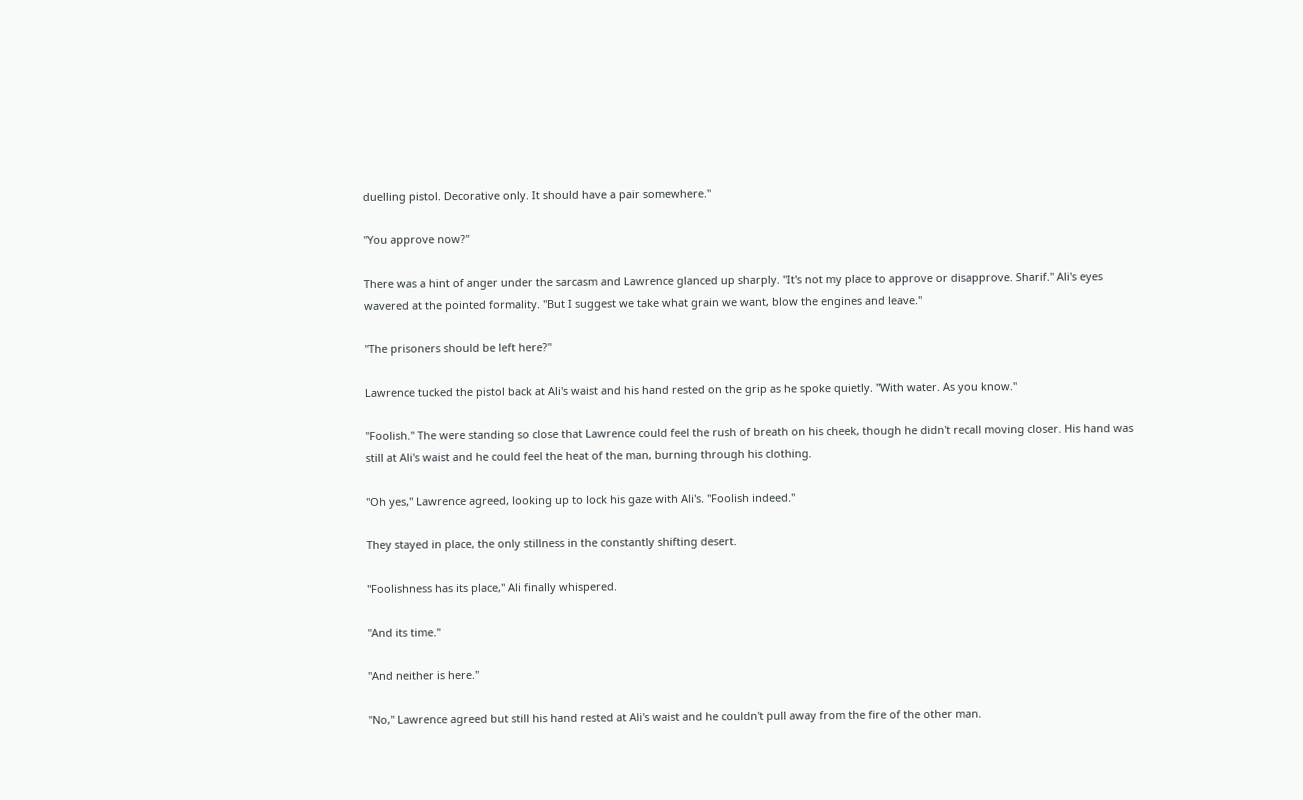duelling pistol. Decorative only. It should have a pair somewhere."

"You approve now?"

There was a hint of anger under the sarcasm and Lawrence glanced up sharply. "It's not my place to approve or disapprove. Sharif." Ali's eyes wavered at the pointed formality. "But I suggest we take what grain we want, blow the engines and leave."

"The prisoners should be left here?"

Lawrence tucked the pistol back at Ali's waist and his hand rested on the grip as he spoke quietly. "With water. As you know."

"Foolish." The were standing so close that Lawrence could feel the rush of breath on his cheek, though he didn't recall moving closer. His hand was still at Ali's waist and he could feel the heat of the man, burning through his clothing.

"Oh yes," Lawrence agreed, looking up to lock his gaze with Ali's. "Foolish indeed."

They stayed in place, the only stillness in the constantly shifting desert.

"Foolishness has its place," Ali finally whispered.

"And its time."

"And neither is here."

"No," Lawrence agreed but still his hand rested at Ali's waist and he couldn't pull away from the fire of the other man.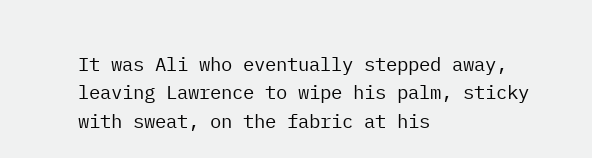It was Ali who eventually stepped away, leaving Lawrence to wipe his palm, sticky with sweat, on the fabric at his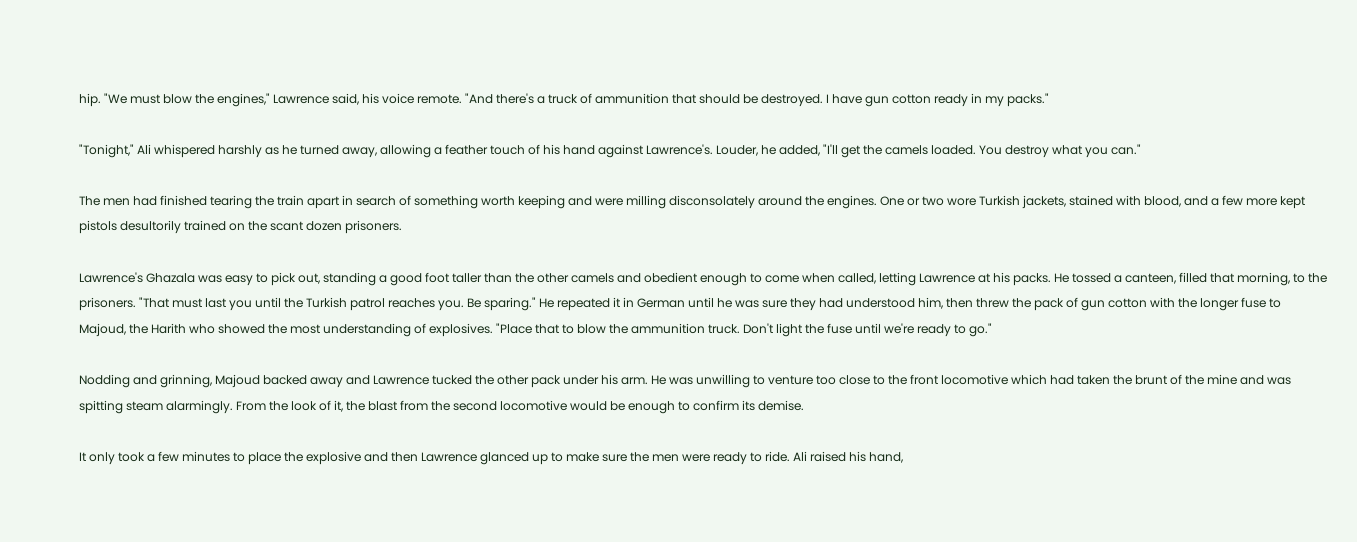hip. "We must blow the engines," Lawrence said, his voice remote. "And there's a truck of ammunition that should be destroyed. I have gun cotton ready in my packs."

"Tonight," Ali whispered harshly as he turned away, allowing a feather touch of his hand against Lawrence's. Louder, he added, "I'll get the camels loaded. You destroy what you can."

The men had finished tearing the train apart in search of something worth keeping and were milling disconsolately around the engines. One or two wore Turkish jackets, stained with blood, and a few more kept pistols desultorily trained on the scant dozen prisoners.

Lawrence's Ghazala was easy to pick out, standing a good foot taller than the other camels and obedient enough to come when called, letting Lawrence at his packs. He tossed a canteen, filled that morning, to the prisoners. "That must last you until the Turkish patrol reaches you. Be sparing." He repeated it in German until he was sure they had understood him, then threw the pack of gun cotton with the longer fuse to Majoud, the Harith who showed the most understanding of explosives. "Place that to blow the ammunition truck. Don't light the fuse until we're ready to go."

Nodding and grinning, Majoud backed away and Lawrence tucked the other pack under his arm. He was unwilling to venture too close to the front locomotive which had taken the brunt of the mine and was spitting steam alarmingly. From the look of it, the blast from the second locomotive would be enough to confirm its demise.

It only took a few minutes to place the explosive and then Lawrence glanced up to make sure the men were ready to ride. Ali raised his hand,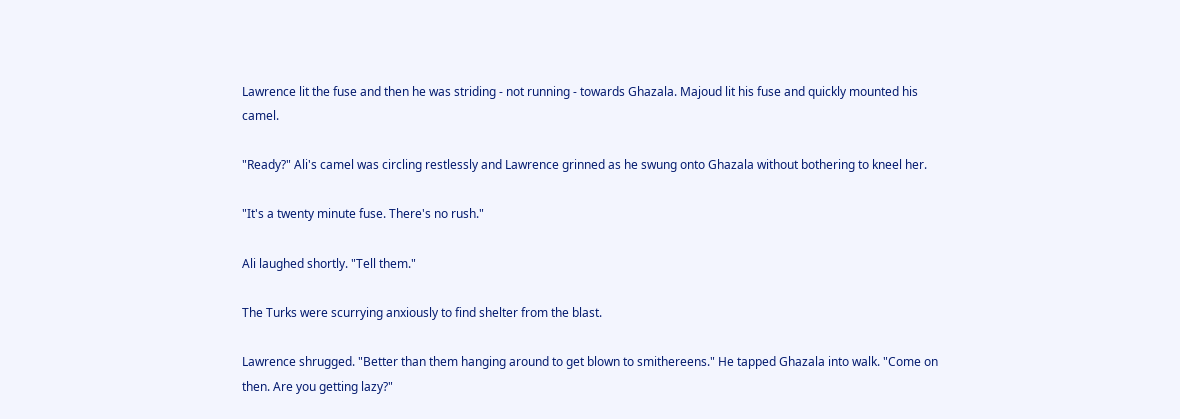Lawrence lit the fuse and then he was striding - not running - towards Ghazala. Majoud lit his fuse and quickly mounted his camel.

"Ready?" Ali's camel was circling restlessly and Lawrence grinned as he swung onto Ghazala without bothering to kneel her.

"It's a twenty minute fuse. There's no rush."

Ali laughed shortly. "Tell them."

The Turks were scurrying anxiously to find shelter from the blast.

Lawrence shrugged. "Better than them hanging around to get blown to smithereens." He tapped Ghazala into walk. "Come on then. Are you getting lazy?"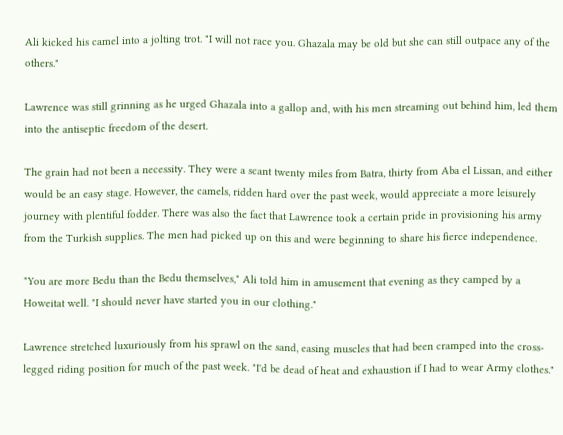Ali kicked his camel into a jolting trot. "I will not race you. Ghazala may be old but she can still outpace any of the others."

Lawrence was still grinning as he urged Ghazala into a gallop and, with his men streaming out behind him, led them into the antiseptic freedom of the desert.

The grain had not been a necessity. They were a scant twenty miles from Batra, thirty from Aba el Lissan, and either would be an easy stage. However, the camels, ridden hard over the past week, would appreciate a more leisurely journey with plentiful fodder. There was also the fact that Lawrence took a certain pride in provisioning his army from the Turkish supplies. The men had picked up on this and were beginning to share his fierce independence.

"You are more Bedu than the Bedu themselves," Ali told him in amusement that evening as they camped by a Howeitat well. "I should never have started you in our clothing."

Lawrence stretched luxuriously from his sprawl on the sand, easing muscles that had been cramped into the cross-legged riding position for much of the past week. "I'd be dead of heat and exhaustion if I had to wear Army clothes."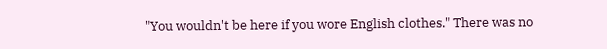"You wouldn't be here if you wore English clothes." There was no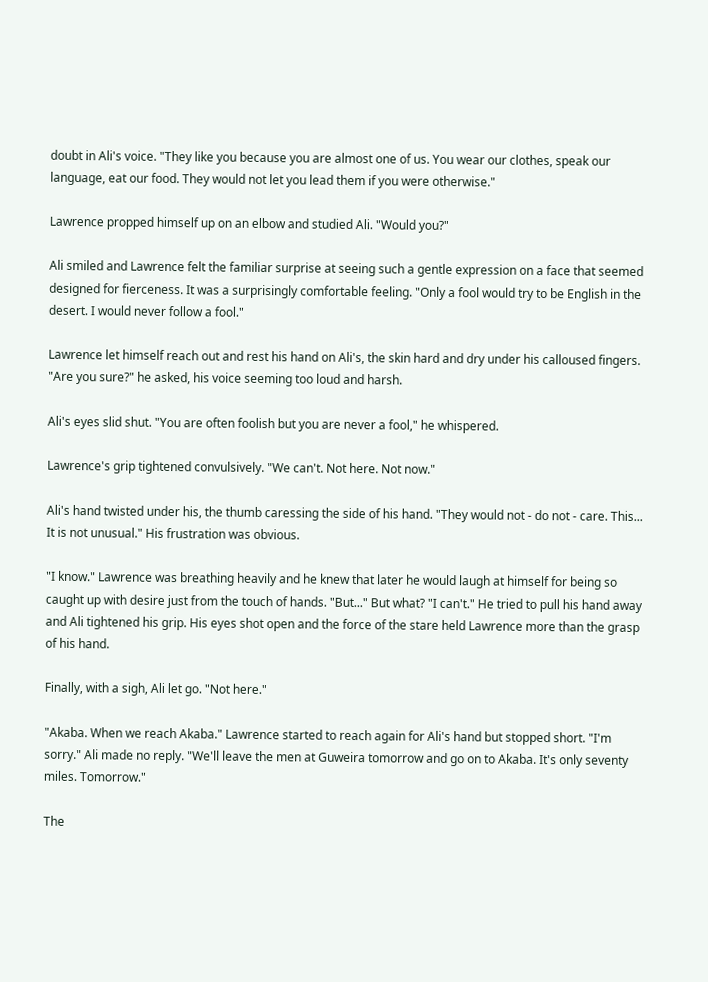doubt in Ali's voice. "They like you because you are almost one of us. You wear our clothes, speak our language, eat our food. They would not let you lead them if you were otherwise."

Lawrence propped himself up on an elbow and studied Ali. "Would you?"

Ali smiled and Lawrence felt the familiar surprise at seeing such a gentle expression on a face that seemed designed for fierceness. It was a surprisingly comfortable feeling. "Only a fool would try to be English in the desert. I would never follow a fool."

Lawrence let himself reach out and rest his hand on Ali's, the skin hard and dry under his calloused fingers. "Are you sure?" he asked, his voice seeming too loud and harsh.

Ali's eyes slid shut. "You are often foolish but you are never a fool," he whispered.

Lawrence's grip tightened convulsively. "We can't. Not here. Not now."

Ali's hand twisted under his, the thumb caressing the side of his hand. "They would not - do not - care. This... It is not unusual." His frustration was obvious.

"I know." Lawrence was breathing heavily and he knew that later he would laugh at himself for being so caught up with desire just from the touch of hands. "But..." But what? "I can't." He tried to pull his hand away and Ali tightened his grip. His eyes shot open and the force of the stare held Lawrence more than the grasp of his hand.

Finally, with a sigh, Ali let go. "Not here."

"Akaba. When we reach Akaba." Lawrence started to reach again for Ali's hand but stopped short. "I'm sorry." Ali made no reply. "We'll leave the men at Guweira tomorrow and go on to Akaba. It's only seventy miles. Tomorrow."

The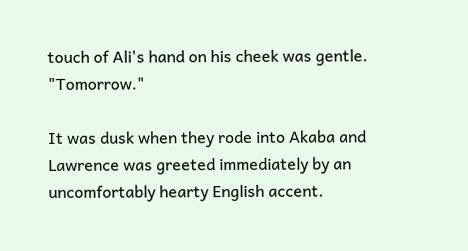touch of Ali's hand on his cheek was gentle. "Tomorrow."

It was dusk when they rode into Akaba and Lawrence was greeted immediately by an uncomfortably hearty English accent.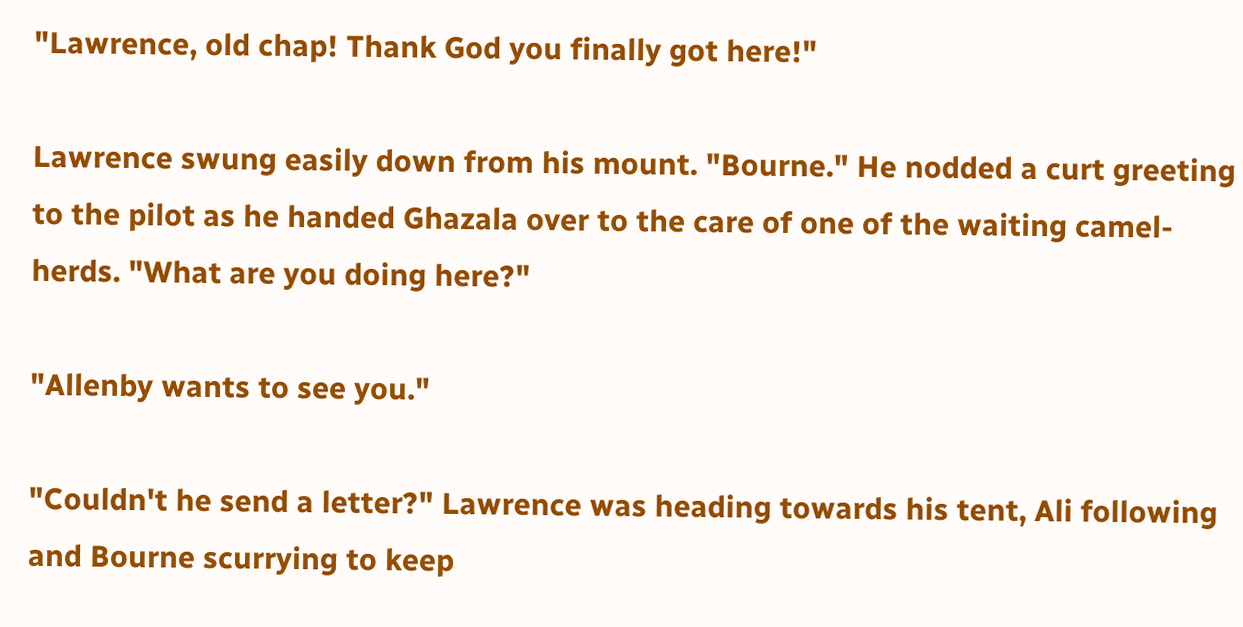"Lawrence, old chap! Thank God you finally got here!"

Lawrence swung easily down from his mount. "Bourne." He nodded a curt greeting to the pilot as he handed Ghazala over to the care of one of the waiting camel-herds. "What are you doing here?"

"Allenby wants to see you."

"Couldn't he send a letter?" Lawrence was heading towards his tent, Ali following and Bourne scurrying to keep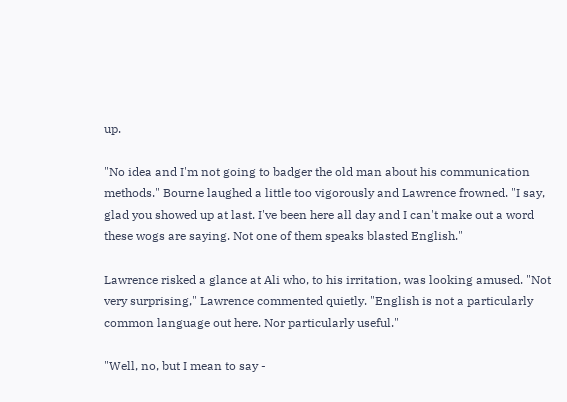up.

"No idea and I'm not going to badger the old man about his communication methods." Bourne laughed a little too vigorously and Lawrence frowned. "I say, glad you showed up at last. I've been here all day and I can't make out a word these wogs are saying. Not one of them speaks blasted English."

Lawrence risked a glance at Ali who, to his irritation, was looking amused. "Not very surprising," Lawrence commented quietly. "English is not a particularly common language out here. Nor particularly useful."

"Well, no, but I mean to say -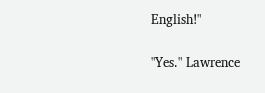English!"

"Yes." Lawrence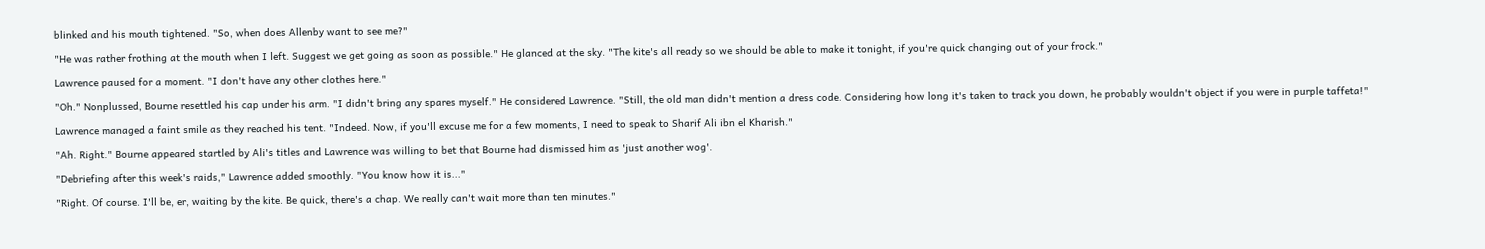blinked and his mouth tightened. "So, when does Allenby want to see me?"

"He was rather frothing at the mouth when I left. Suggest we get going as soon as possible." He glanced at the sky. "The kite's all ready so we should be able to make it tonight, if you're quick changing out of your frock."

Lawrence paused for a moment. "I don't have any other clothes here."

"Oh." Nonplussed, Bourne resettled his cap under his arm. "I didn't bring any spares myself." He considered Lawrence. "Still, the old man didn't mention a dress code. Considering how long it's taken to track you down, he probably wouldn't object if you were in purple taffeta!"

Lawrence managed a faint smile as they reached his tent. "Indeed. Now, if you'll excuse me for a few moments, I need to speak to Sharif Ali ibn el Kharish."

"Ah. Right." Bourne appeared startled by Ali's titles and Lawrence was willing to bet that Bourne had dismissed him as 'just another wog'.

"Debriefing after this week's raids," Lawrence added smoothly. "You know how it is..."

"Right. Of course. I'll be, er, waiting by the kite. Be quick, there's a chap. We really can't wait more than ten minutes."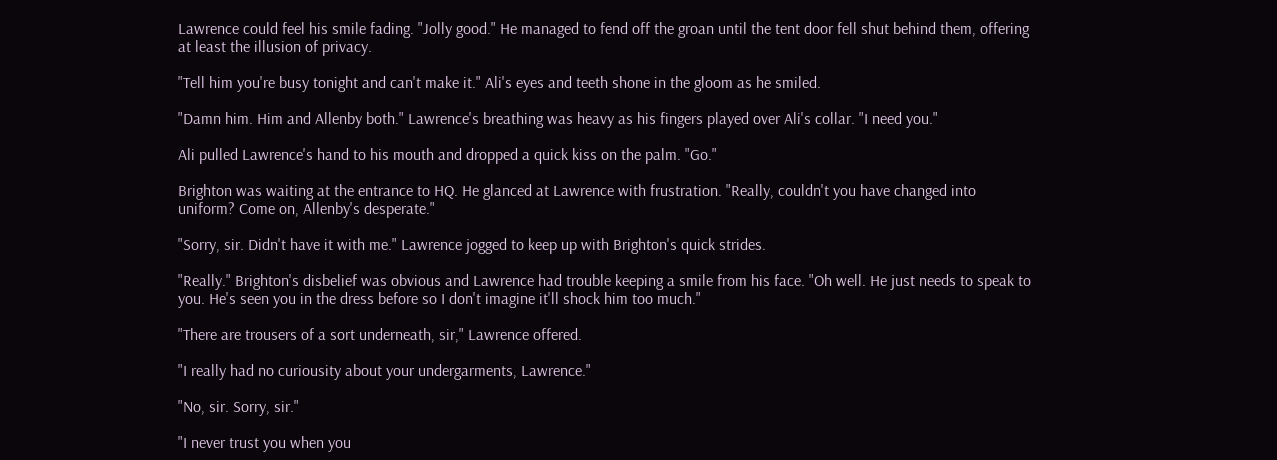Lawrence could feel his smile fading. "Jolly good." He managed to fend off the groan until the tent door fell shut behind them, offering at least the illusion of privacy.

"Tell him you're busy tonight and can't make it." Ali's eyes and teeth shone in the gloom as he smiled.

"Damn him. Him and Allenby both." Lawrence's breathing was heavy as his fingers played over Ali's collar. "I need you."

Ali pulled Lawrence's hand to his mouth and dropped a quick kiss on the palm. "Go."

Brighton was waiting at the entrance to HQ. He glanced at Lawrence with frustration. "Really, couldn't you have changed into uniform? Come on, Allenby's desperate."

"Sorry, sir. Didn't have it with me." Lawrence jogged to keep up with Brighton's quick strides.

"Really." Brighton's disbelief was obvious and Lawrence had trouble keeping a smile from his face. "Oh well. He just needs to speak to you. He's seen you in the dress before so I don't imagine it'll shock him too much."

"There are trousers of a sort underneath, sir," Lawrence offered.

"I really had no curiousity about your undergarments, Lawrence."

"No, sir. Sorry, sir."

"I never trust you when you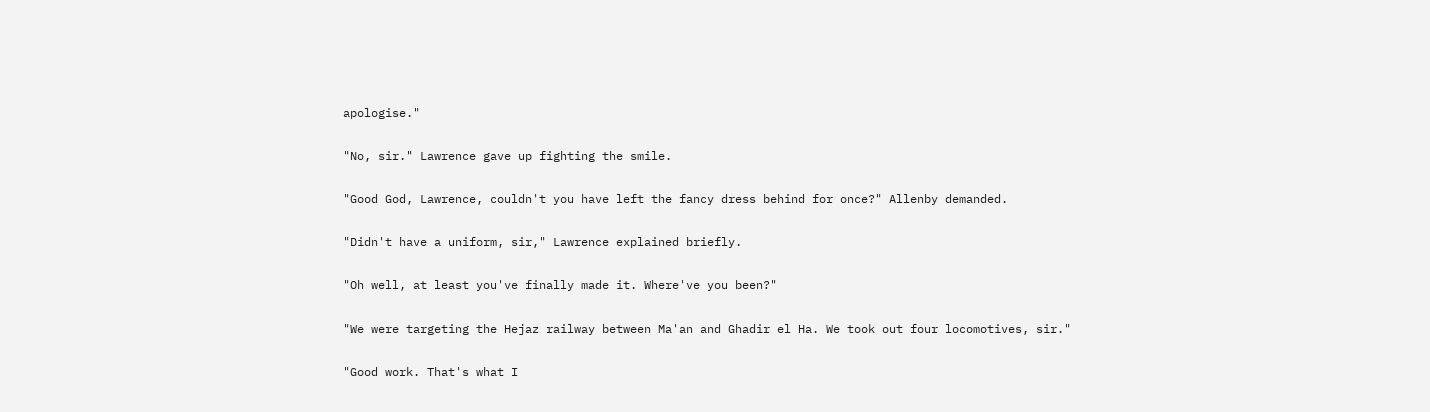apologise."

"No, sir." Lawrence gave up fighting the smile.

"Good God, Lawrence, couldn't you have left the fancy dress behind for once?" Allenby demanded.

"Didn't have a uniform, sir," Lawrence explained briefly.

"Oh well, at least you've finally made it. Where've you been?"

"We were targeting the Hejaz railway between Ma'an and Ghadir el Ha. We took out four locomotives, sir."

"Good work. That's what I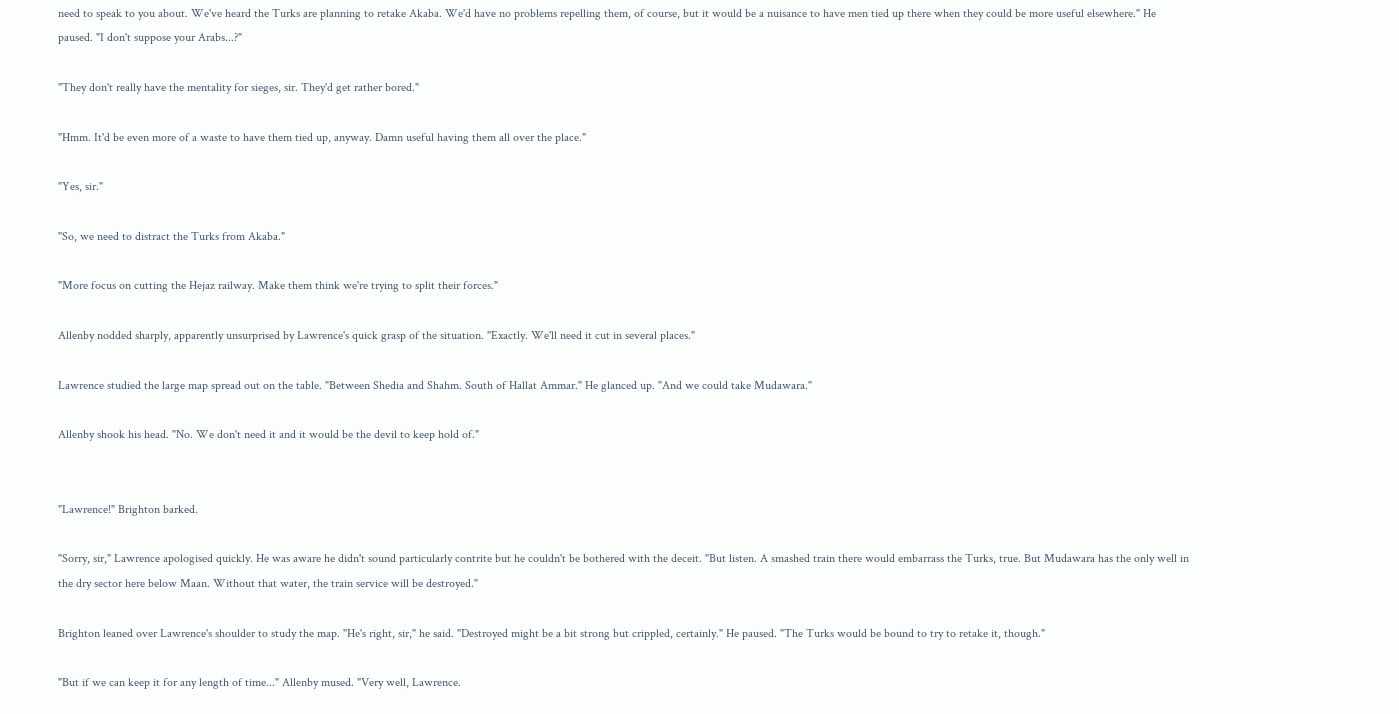need to speak to you about. We've heard the Turks are planning to retake Akaba. We'd have no problems repelling them, of course, but it would be a nuisance to have men tied up there when they could be more useful elsewhere." He paused. "I don't suppose your Arabs...?"

"They don't really have the mentality for sieges, sir. They'd get rather bored."

"Hmm. It'd be even more of a waste to have them tied up, anyway. Damn useful having them all over the place."

"Yes, sir."

"So, we need to distract the Turks from Akaba."

"More focus on cutting the Hejaz railway. Make them think we're trying to split their forces."

Allenby nodded sharply, apparently unsurprised by Lawrence's quick grasp of the situation. "Exactly. We'll need it cut in several places."

Lawrence studied the large map spread out on the table. "Between Shedia and Shahm. South of Hallat Ammar." He glanced up. "And we could take Mudawara."

Allenby shook his head. "No. We don't need it and it would be the devil to keep hold of."


"Lawrence!" Brighton barked.

"Sorry, sir," Lawrence apologised quickly. He was aware he didn't sound particularly contrite but he couldn't be bothered with the deceit. "But listen. A smashed train there would embarrass the Turks, true. But Mudawara has the only well in the dry sector here below Maan. Without that water, the train service will be destroyed."

Brighton leaned over Lawrence's shoulder to study the map. "He's right, sir," he said. "Destroyed might be a bit strong but crippled, certainly." He paused. "The Turks would be bound to try to retake it, though."

"But if we can keep it for any length of time..." Allenby mused. "Very well, Lawrence.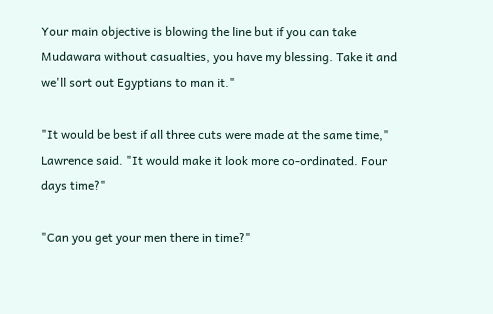Your main objective is blowing the line but if you can take Mudawara without casualties, you have my blessing. Take it and we'll sort out Egyptians to man it."

"It would be best if all three cuts were made at the same time," Lawrence said. "It would make it look more co-ordinated. Four days time?"

"Can you get your men there in time?"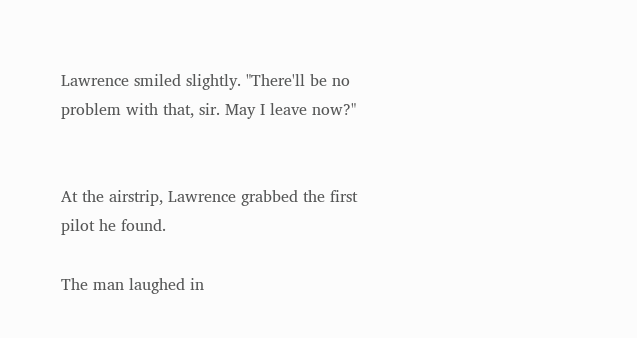Lawrence smiled slightly. "There'll be no problem with that, sir. May I leave now?"


At the airstrip, Lawrence grabbed the first pilot he found.

The man laughed in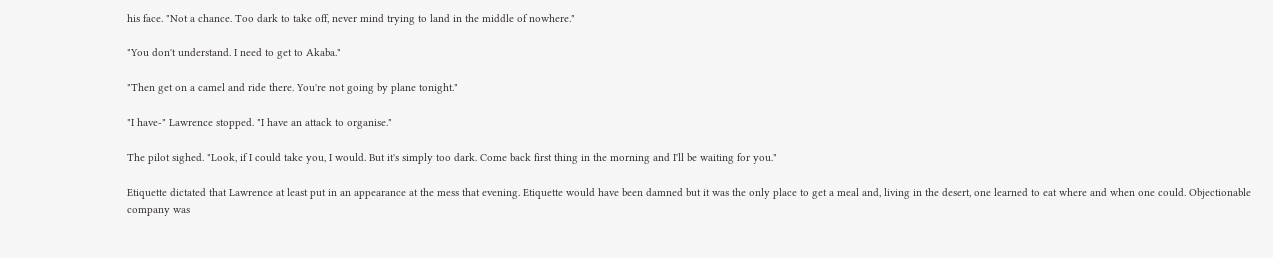his face. "Not a chance. Too dark to take off, never mind trying to land in the middle of nowhere."

"You don't understand. I need to get to Akaba."

"Then get on a camel and ride there. You're not going by plane tonight."

"I have-" Lawrence stopped. "I have an attack to organise."

The pilot sighed. "Look, if I could take you, I would. But it's simply too dark. Come back first thing in the morning and I'll be waiting for you."

Etiquette dictated that Lawrence at least put in an appearance at the mess that evening. Etiquette would have been damned but it was the only place to get a meal and, living in the desert, one learned to eat where and when one could. Objectionable company was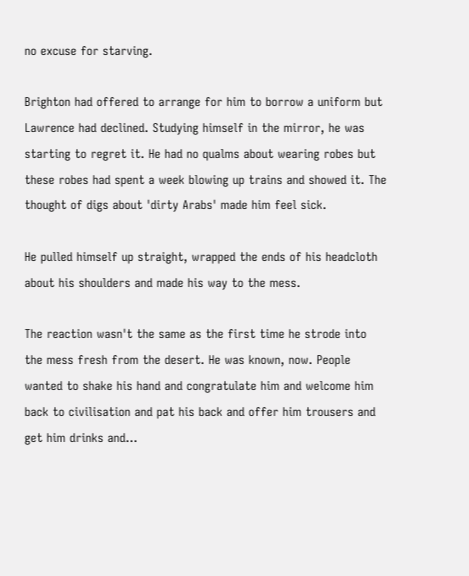no excuse for starving.

Brighton had offered to arrange for him to borrow a uniform but Lawrence had declined. Studying himself in the mirror, he was starting to regret it. He had no qualms about wearing robes but these robes had spent a week blowing up trains and showed it. The thought of digs about 'dirty Arabs' made him feel sick.

He pulled himself up straight, wrapped the ends of his headcloth about his shoulders and made his way to the mess.

The reaction wasn't the same as the first time he strode into the mess fresh from the desert. He was known, now. People wanted to shake his hand and congratulate him and welcome him back to civilisation and pat his back and offer him trousers and get him drinks and...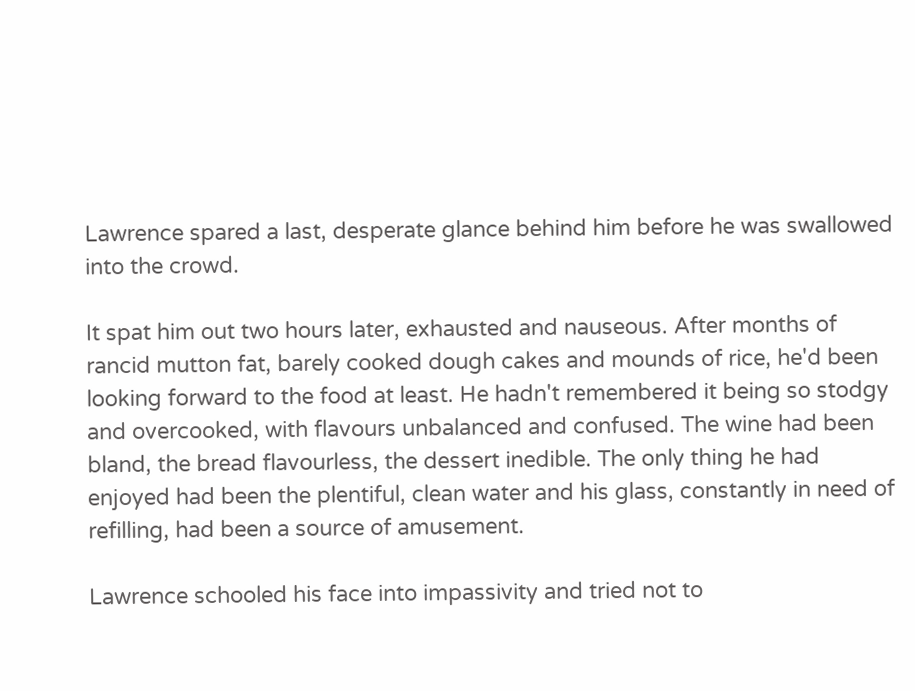Lawrence spared a last, desperate glance behind him before he was swallowed into the crowd.

It spat him out two hours later, exhausted and nauseous. After months of rancid mutton fat, barely cooked dough cakes and mounds of rice, he'd been looking forward to the food at least. He hadn't remembered it being so stodgy and overcooked, with flavours unbalanced and confused. The wine had been bland, the bread flavourless, the dessert inedible. The only thing he had enjoyed had been the plentiful, clean water and his glass, constantly in need of refilling, had been a source of amusement.

Lawrence schooled his face into impassivity and tried not to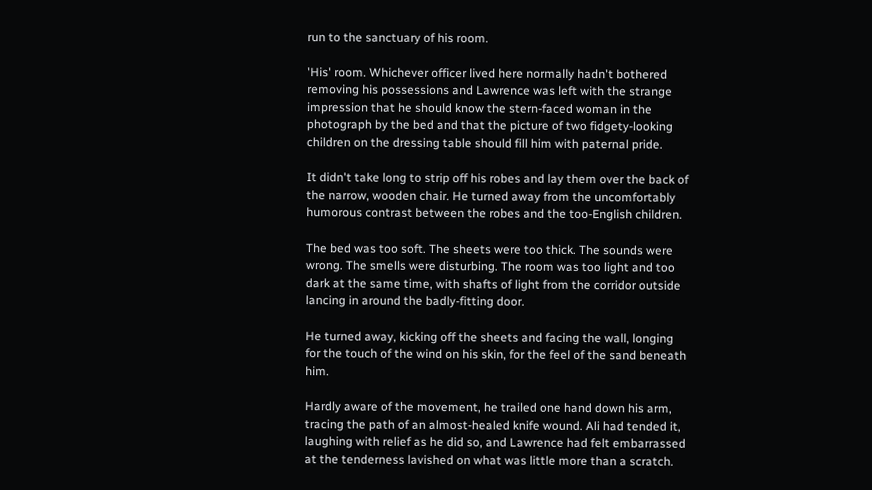run to the sanctuary of his room.

'His' room. Whichever officer lived here normally hadn't bothered removing his possessions and Lawrence was left with the strange impression that he should know the stern-faced woman in the photograph by the bed and that the picture of two fidgety-looking children on the dressing table should fill him with paternal pride.

It didn't take long to strip off his robes and lay them over the back of the narrow, wooden chair. He turned away from the uncomfortably humorous contrast between the robes and the too-English children.

The bed was too soft. The sheets were too thick. The sounds were wrong. The smells were disturbing. The room was too light and too dark at the same time, with shafts of light from the corridor outside lancing in around the badly-fitting door.

He turned away, kicking off the sheets and facing the wall, longing for the touch of the wind on his skin, for the feel of the sand beneath him.

Hardly aware of the movement, he trailed one hand down his arm, tracing the path of an almost-healed knife wound. Ali had tended it, laughing with relief as he did so, and Lawrence had felt embarrassed at the tenderness lavished on what was little more than a scratch.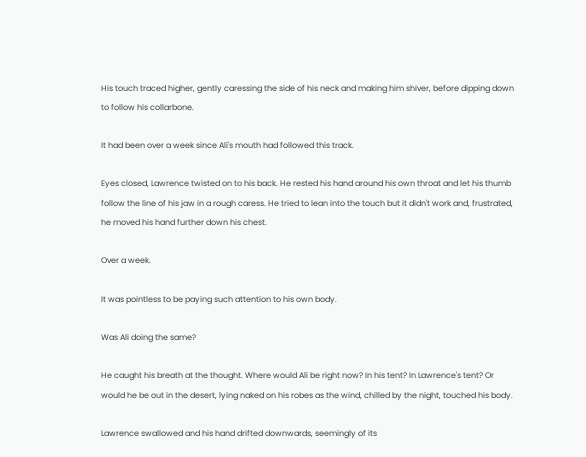His touch traced higher, gently caressing the side of his neck and making him shiver, before dipping down to follow his collarbone.

It had been over a week since Ali's mouth had followed this track.

Eyes closed, Lawrence twisted on to his back. He rested his hand around his own throat and let his thumb follow the line of his jaw in a rough caress. He tried to lean into the touch but it didn't work and, frustrated, he moved his hand further down his chest.

Over a week.

It was pointless to be paying such attention to his own body.

Was Ali doing the same?

He caught his breath at the thought. Where would Ali be right now? In his tent? In Lawrence's tent? Or would he be out in the desert, lying naked on his robes as the wind, chilled by the night, touched his body.

Lawrence swallowed and his hand drifted downwards, seemingly of its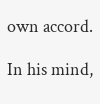own accord.

In his mind,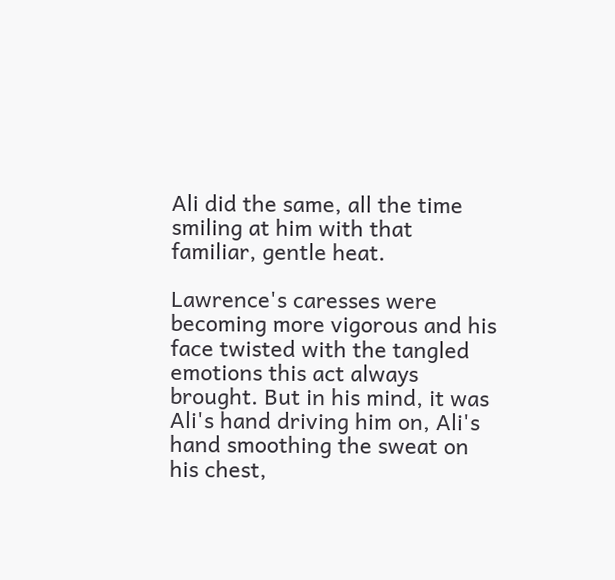Ali did the same, all the time smiling at him with that familiar, gentle heat.

Lawrence's caresses were becoming more vigorous and his face twisted with the tangled emotions this act always brought. But in his mind, it was Ali's hand driving him on, Ali's hand smoothing the sweat on his chest,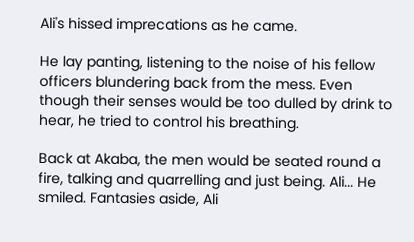Ali's hissed imprecations as he came.

He lay panting, listening to the noise of his fellow officers blundering back from the mess. Even though their senses would be too dulled by drink to hear, he tried to control his breathing.

Back at Akaba, the men would be seated round a fire, talking and quarrelling and just being. Ali... He smiled. Fantasies aside, Ali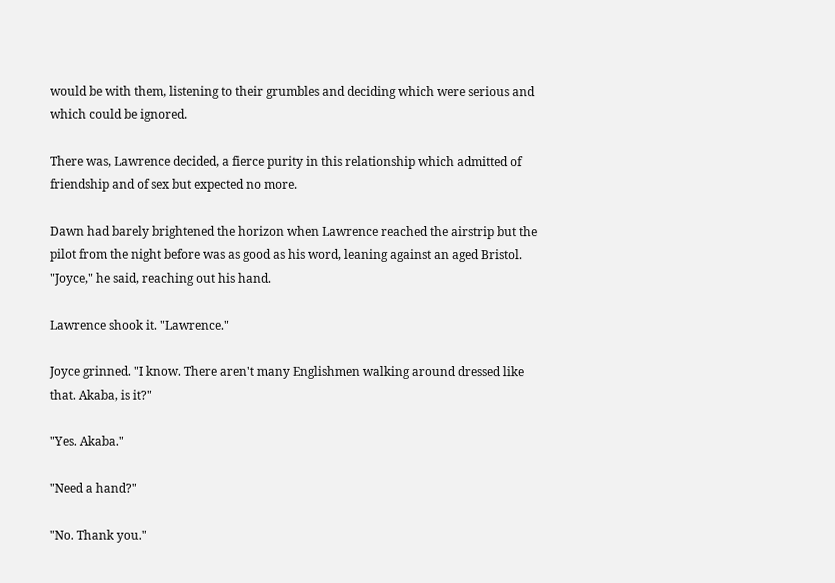would be with them, listening to their grumbles and deciding which were serious and which could be ignored.

There was, Lawrence decided, a fierce purity in this relationship which admitted of friendship and of sex but expected no more.

Dawn had barely brightened the horizon when Lawrence reached the airstrip but the pilot from the night before was as good as his word, leaning against an aged Bristol. "Joyce," he said, reaching out his hand.

Lawrence shook it. "Lawrence."

Joyce grinned. "I know. There aren't many Englishmen walking around dressed like that. Akaba, is it?"

"Yes. Akaba."

"Need a hand?"

"No. Thank you."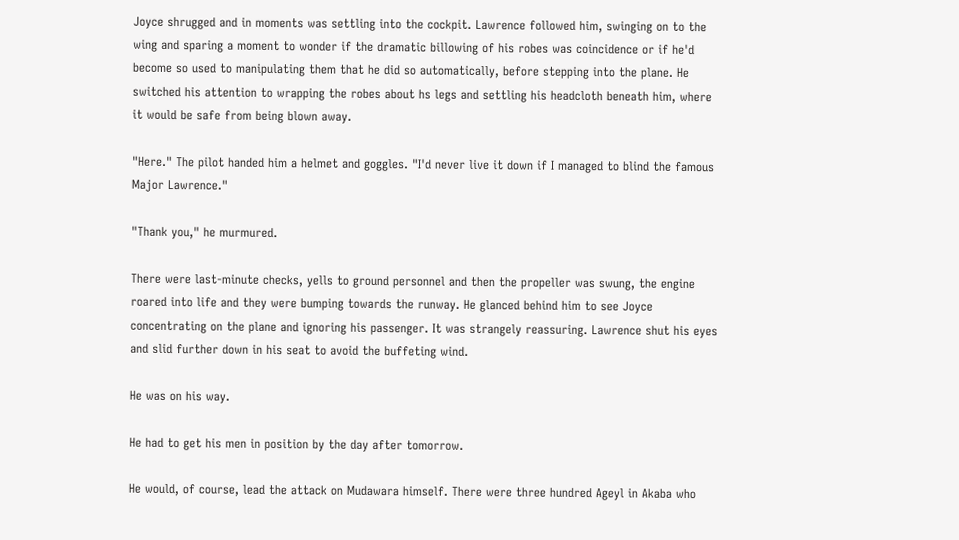Joyce shrugged and in moments was settling into the cockpit. Lawrence followed him, swinging on to the wing and sparing a moment to wonder if the dramatic billowing of his robes was coincidence or if he'd become so used to manipulating them that he did so automatically, before stepping into the plane. He switched his attention to wrapping the robes about hs legs and settling his headcloth beneath him, where it would be safe from being blown away.

"Here." The pilot handed him a helmet and goggles. "I'd never live it down if I managed to blind the famous Major Lawrence."

"Thank you," he murmured.

There were last-minute checks, yells to ground personnel and then the propeller was swung, the engine roared into life and they were bumping towards the runway. He glanced behind him to see Joyce concentrating on the plane and ignoring his passenger. It was strangely reassuring. Lawrence shut his eyes and slid further down in his seat to avoid the buffeting wind.

He was on his way.

He had to get his men in position by the day after tomorrow.

He would, of course, lead the attack on Mudawara himself. There were three hundred Ageyl in Akaba who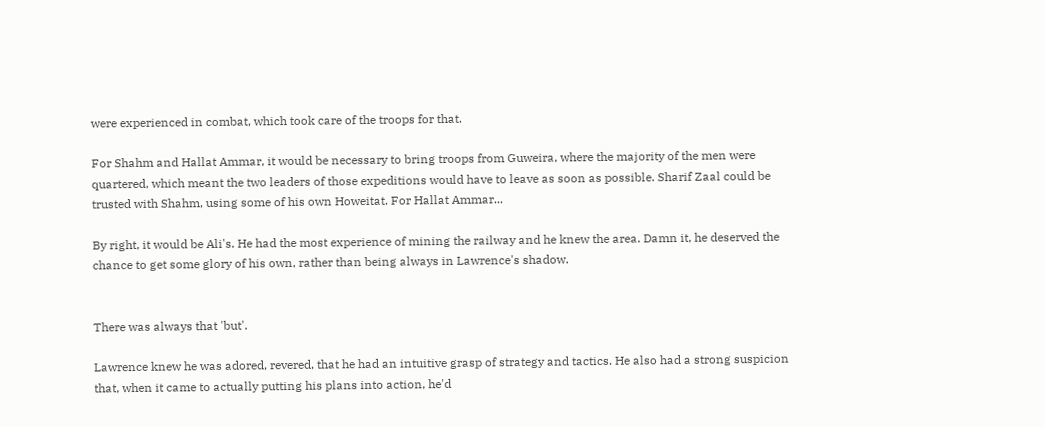were experienced in combat, which took care of the troops for that.

For Shahm and Hallat Ammar, it would be necessary to bring troops from Guweira, where the majority of the men were quartered, which meant the two leaders of those expeditions would have to leave as soon as possible. Sharif Zaal could be trusted with Shahm, using some of his own Howeitat. For Hallat Ammar...

By right, it would be Ali's. He had the most experience of mining the railway and he knew the area. Damn it, he deserved the chance to get some glory of his own, rather than being always in Lawrence's shadow.


There was always that 'but'.

Lawrence knew he was adored, revered, that he had an intuitive grasp of strategy and tactics. He also had a strong suspicion that, when it came to actually putting his plans into action, he'd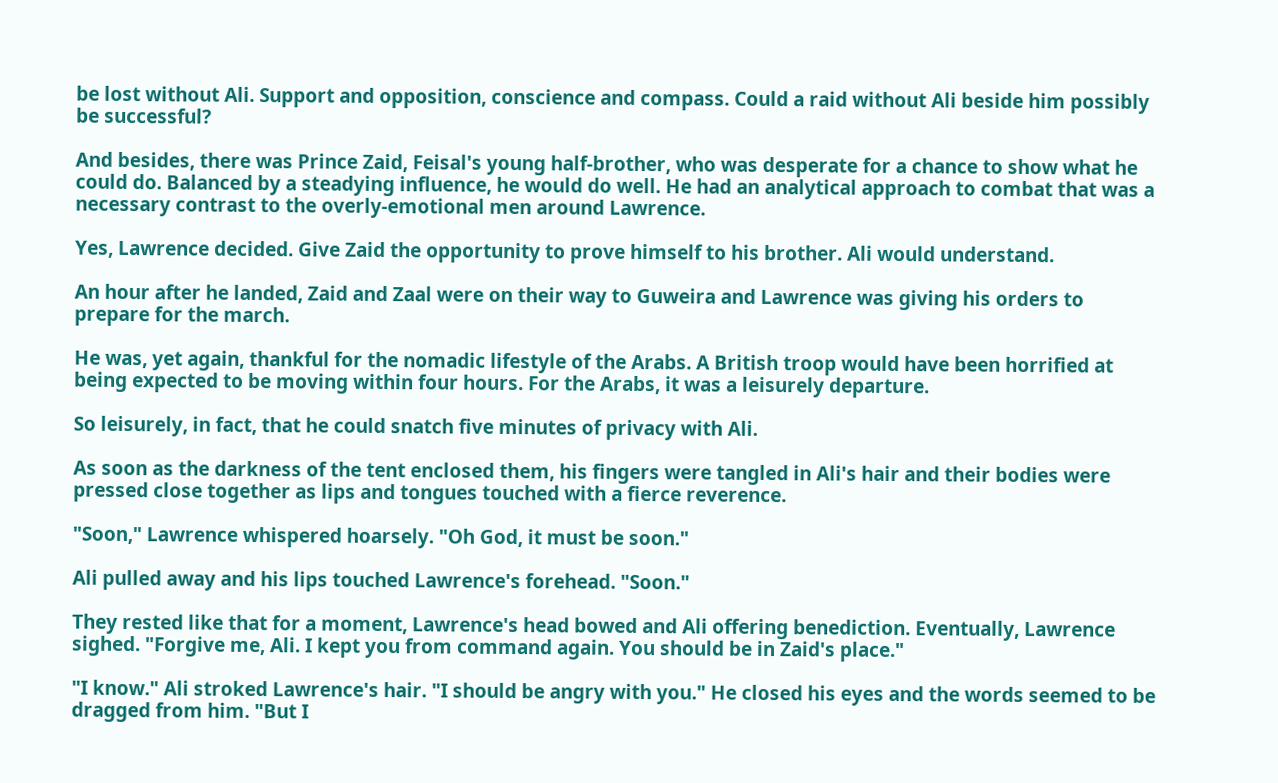be lost without Ali. Support and opposition, conscience and compass. Could a raid without Ali beside him possibly be successful?

And besides, there was Prince Zaid, Feisal's young half-brother, who was desperate for a chance to show what he could do. Balanced by a steadying influence, he would do well. He had an analytical approach to combat that was a necessary contrast to the overly-emotional men around Lawrence.

Yes, Lawrence decided. Give Zaid the opportunity to prove himself to his brother. Ali would understand.

An hour after he landed, Zaid and Zaal were on their way to Guweira and Lawrence was giving his orders to prepare for the march.

He was, yet again, thankful for the nomadic lifestyle of the Arabs. A British troop would have been horrified at being expected to be moving within four hours. For the Arabs, it was a leisurely departure.

So leisurely, in fact, that he could snatch five minutes of privacy with Ali.

As soon as the darkness of the tent enclosed them, his fingers were tangled in Ali's hair and their bodies were pressed close together as lips and tongues touched with a fierce reverence.

"Soon," Lawrence whispered hoarsely. "Oh God, it must be soon."

Ali pulled away and his lips touched Lawrence's forehead. "Soon."

They rested like that for a moment, Lawrence's head bowed and Ali offering benediction. Eventually, Lawrence sighed. "Forgive me, Ali. I kept you from command again. You should be in Zaid's place."

"I know." Ali stroked Lawrence's hair. "I should be angry with you." He closed his eyes and the words seemed to be dragged from him. "But I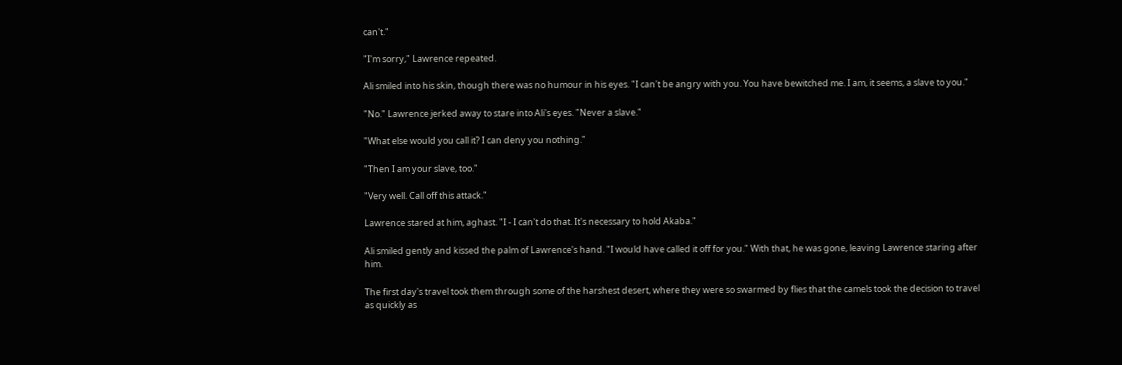can't."

"I'm sorry," Lawrence repeated.

Ali smiled into his skin, though there was no humour in his eyes. "I can't be angry with you. You have bewitched me. I am, it seems, a slave to you."

"No." Lawrence jerked away to stare into Ali's eyes. "Never a slave."

"What else would you call it? I can deny you nothing."

"Then I am your slave, too."

"Very well. Call off this attack."

Lawrence stared at him, aghast. "I - I can't do that. It's necessary to hold Akaba."

Ali smiled gently and kissed the palm of Lawrence's hand. "I would have called it off for you." With that, he was gone, leaving Lawrence staring after him.

The first day's travel took them through some of the harshest desert, where they were so swarmed by flies that the camels took the decision to travel as quickly as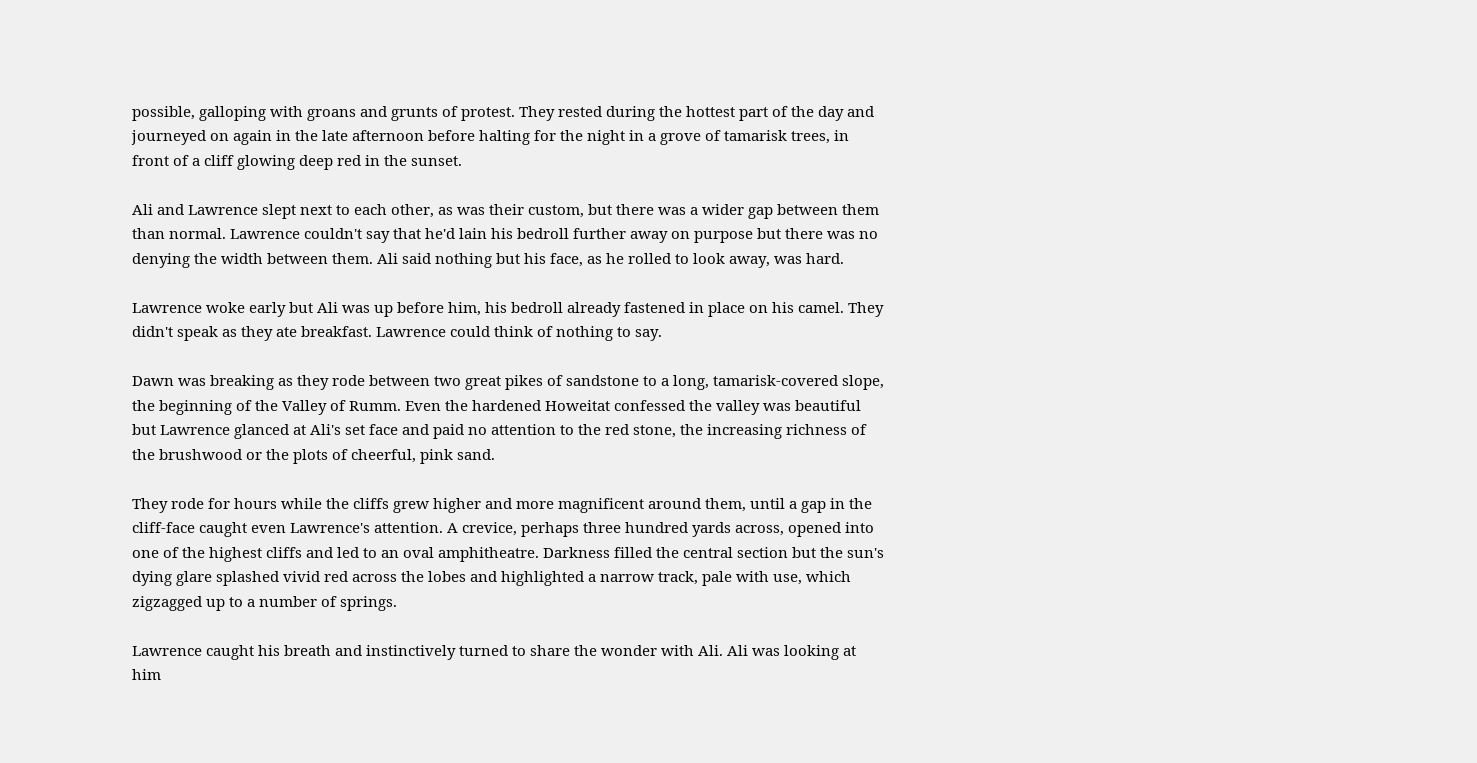possible, galloping with groans and grunts of protest. They rested during the hottest part of the day and journeyed on again in the late afternoon before halting for the night in a grove of tamarisk trees, in front of a cliff glowing deep red in the sunset.

Ali and Lawrence slept next to each other, as was their custom, but there was a wider gap between them than normal. Lawrence couldn't say that he'd lain his bedroll further away on purpose but there was no denying the width between them. Ali said nothing but his face, as he rolled to look away, was hard.

Lawrence woke early but Ali was up before him, his bedroll already fastened in place on his camel. They didn't speak as they ate breakfast. Lawrence could think of nothing to say.

Dawn was breaking as they rode between two great pikes of sandstone to a long, tamarisk-covered slope, the beginning of the Valley of Rumm. Even the hardened Howeitat confessed the valley was beautiful but Lawrence glanced at Ali's set face and paid no attention to the red stone, the increasing richness of the brushwood or the plots of cheerful, pink sand.

They rode for hours while the cliffs grew higher and more magnificent around them, until a gap in the cliff-face caught even Lawrence's attention. A crevice, perhaps three hundred yards across, opened into one of the highest cliffs and led to an oval amphitheatre. Darkness filled the central section but the sun's dying glare splashed vivid red across the lobes and highlighted a narrow track, pale with use, which zigzagged up to a number of springs.

Lawrence caught his breath and instinctively turned to share the wonder with Ali. Ali was looking at him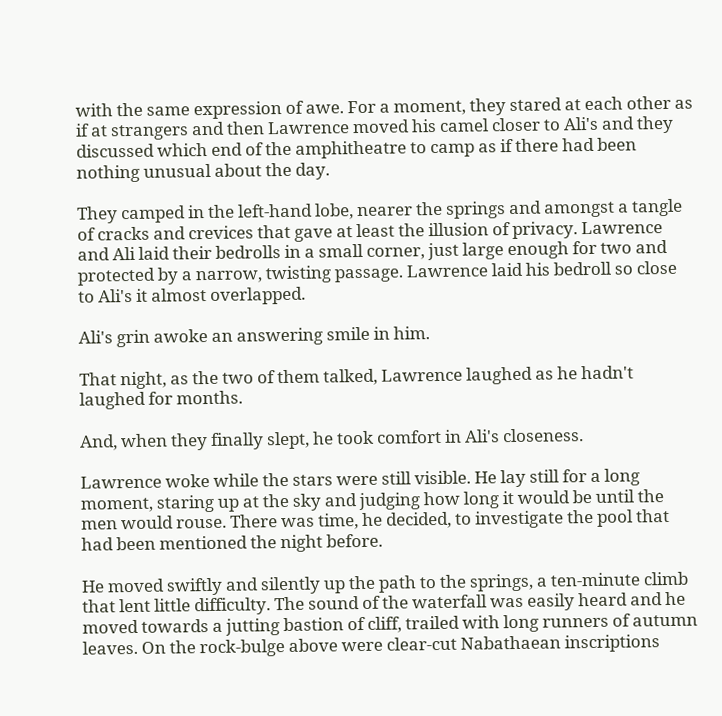with the same expression of awe. For a moment, they stared at each other as if at strangers and then Lawrence moved his camel closer to Ali's and they discussed which end of the amphitheatre to camp as if there had been nothing unusual about the day.

They camped in the left-hand lobe, nearer the springs and amongst a tangle of cracks and crevices that gave at least the illusion of privacy. Lawrence and Ali laid their bedrolls in a small corner, just large enough for two and protected by a narrow, twisting passage. Lawrence laid his bedroll so close to Ali's it almost overlapped.

Ali's grin awoke an answering smile in him.

That night, as the two of them talked, Lawrence laughed as he hadn't laughed for months.

And, when they finally slept, he took comfort in Ali's closeness.

Lawrence woke while the stars were still visible. He lay still for a long moment, staring up at the sky and judging how long it would be until the men would rouse. There was time, he decided, to investigate the pool that had been mentioned the night before.

He moved swiftly and silently up the path to the springs, a ten-minute climb that lent little difficulty. The sound of the waterfall was easily heard and he moved towards a jutting bastion of cliff, trailed with long runners of autumn leaves. On the rock-bulge above were clear-cut Nabathaean inscriptions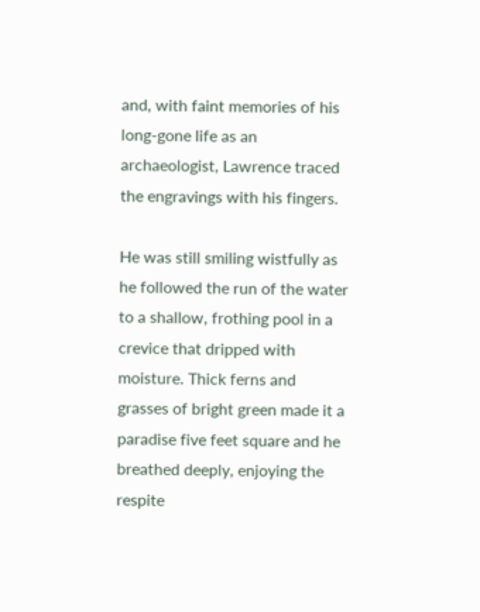and, with faint memories of his long-gone life as an archaeologist, Lawrence traced the engravings with his fingers.

He was still smiling wistfully as he followed the run of the water to a shallow, frothing pool in a crevice that dripped with moisture. Thick ferns and grasses of bright green made it a paradise five feet square and he breathed deeply, enjoying the respite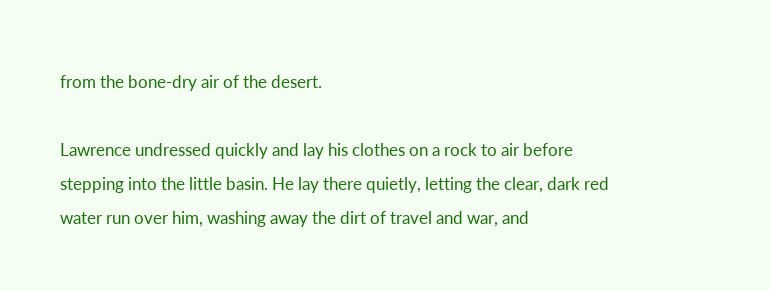from the bone-dry air of the desert.

Lawrence undressed quickly and lay his clothes on a rock to air before stepping into the little basin. He lay there quietly, letting the clear, dark red water run over him, washing away the dirt of travel and war, and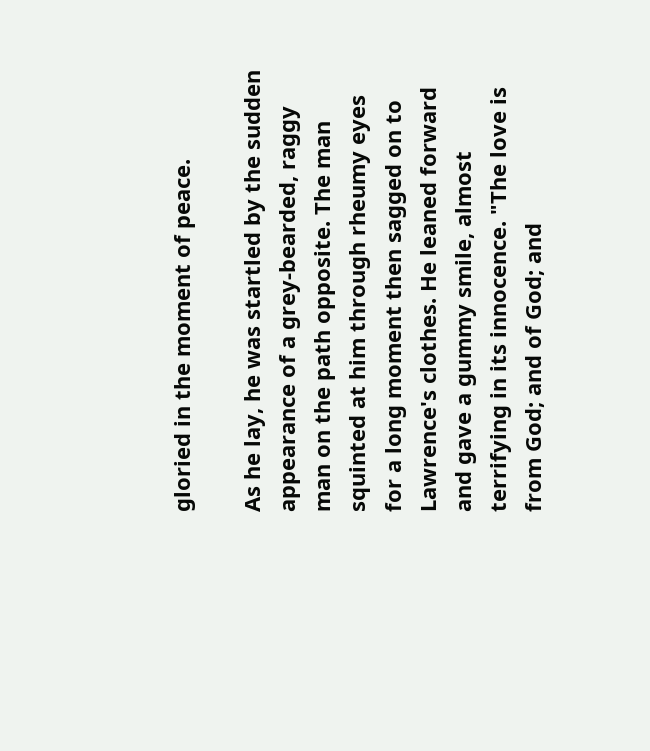gloried in the moment of peace.

As he lay, he was startled by the sudden appearance of a grey-bearded, raggy man on the path opposite. The man squinted at him through rheumy eyes for a long moment then sagged on to Lawrence's clothes. He leaned forward and gave a gummy smile, almost terrifying in its innocence. "The love is from God; and of God; and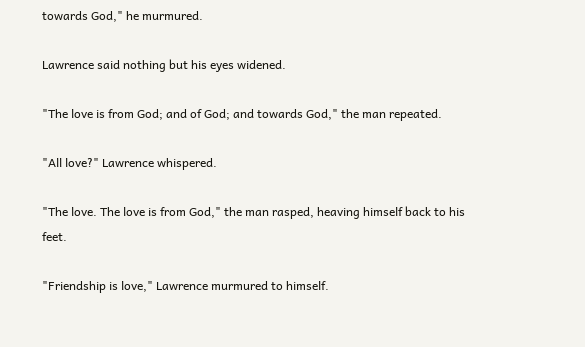towards God," he murmured.

Lawrence said nothing but his eyes widened.

"The love is from God; and of God; and towards God," the man repeated.

"All love?" Lawrence whispered.

"The love. The love is from God," the man rasped, heaving himself back to his feet.

"Friendship is love," Lawrence murmured to himself.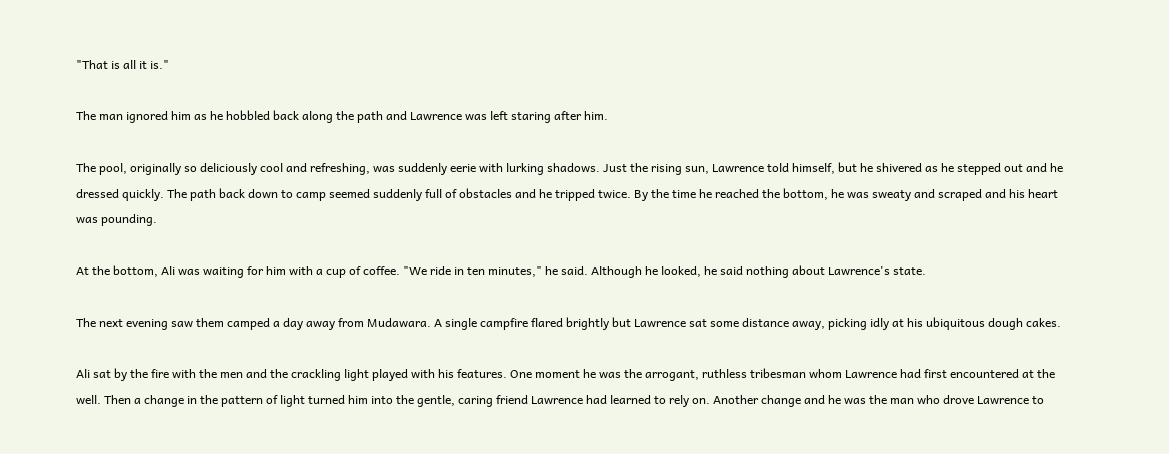"That is all it is."

The man ignored him as he hobbled back along the path and Lawrence was left staring after him.

The pool, originally so deliciously cool and refreshing, was suddenly eerie with lurking shadows. Just the rising sun, Lawrence told himself, but he shivered as he stepped out and he dressed quickly. The path back down to camp seemed suddenly full of obstacles and he tripped twice. By the time he reached the bottom, he was sweaty and scraped and his heart was pounding.

At the bottom, Ali was waiting for him with a cup of coffee. "We ride in ten minutes," he said. Although he looked, he said nothing about Lawrence's state.

The next evening saw them camped a day away from Mudawara. A single campfire flared brightly but Lawrence sat some distance away, picking idly at his ubiquitous dough cakes.

Ali sat by the fire with the men and the crackling light played with his features. One moment he was the arrogant, ruthless tribesman whom Lawrence had first encountered at the well. Then a change in the pattern of light turned him into the gentle, caring friend Lawrence had learned to rely on. Another change and he was the man who drove Lawrence to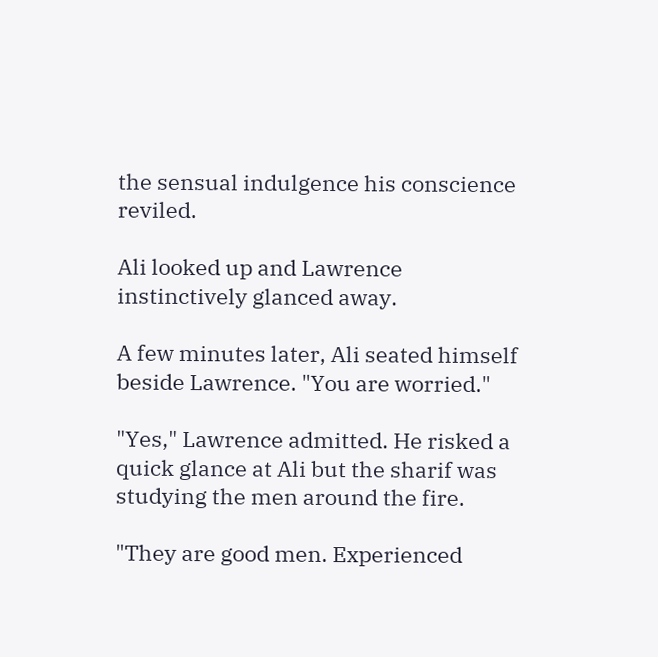the sensual indulgence his conscience reviled.

Ali looked up and Lawrence instinctively glanced away.

A few minutes later, Ali seated himself beside Lawrence. "You are worried."

"Yes," Lawrence admitted. He risked a quick glance at Ali but the sharif was studying the men around the fire.

"They are good men. Experienced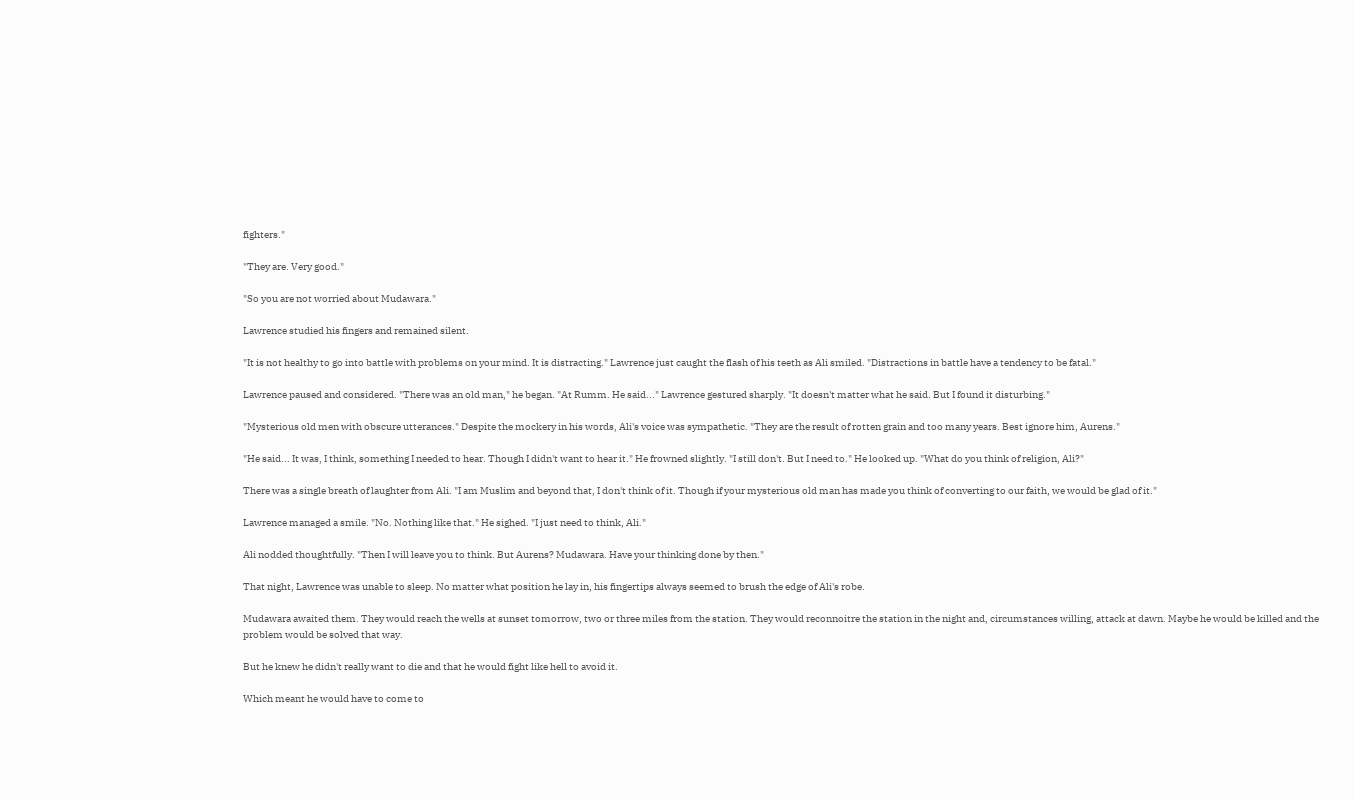fighters."

"They are. Very good."

"So you are not worried about Mudawara."

Lawrence studied his fingers and remained silent.

"It is not healthy to go into battle with problems on your mind. It is distracting." Lawrence just caught the flash of his teeth as Ali smiled. "Distractions in battle have a tendency to be fatal."

Lawrence paused and considered. "There was an old man," he began. "At Rumm. He said..." Lawrence gestured sharply. "It doesn't matter what he said. But I found it disturbing."

"Mysterious old men with obscure utterances." Despite the mockery in his words, Ali's voice was sympathetic. "They are the result of rotten grain and too many years. Best ignore him, Aurens."

"He said... It was, I think, something I needed to hear. Though I didn't want to hear it." He frowned slightly. "I still don't. But I need to." He looked up. "What do you think of religion, Ali?"

There was a single breath of laughter from Ali. "I am Muslim and beyond that, I don't think of it. Though if your mysterious old man has made you think of converting to our faith, we would be glad of it."

Lawrence managed a smile. "No. Nothing like that." He sighed. "I just need to think, Ali."

Ali nodded thoughtfully. "Then I will leave you to think. But Aurens? Mudawara. Have your thinking done by then."

That night, Lawrence was unable to sleep. No matter what position he lay in, his fingertips always seemed to brush the edge of Ali's robe.

Mudawara awaited them. They would reach the wells at sunset tomorrow, two or three miles from the station. They would reconnoitre the station in the night and, circumstances willing, attack at dawn. Maybe he would be killed and the problem would be solved that way.

But he knew he didn't really want to die and that he would fight like hell to avoid it.

Which meant he would have to come to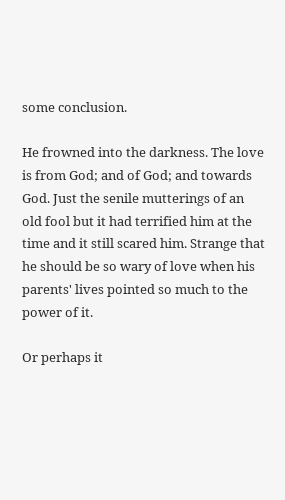some conclusion.

He frowned into the darkness. The love is from God; and of God; and towards God. Just the senile mutterings of an old fool but it had terrified him at the time and it still scared him. Strange that he should be so wary of love when his parents' lives pointed so much to the power of it.

Or perhaps it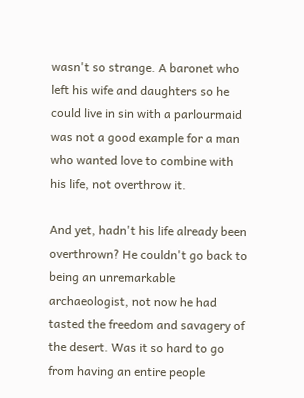wasn't so strange. A baronet who left his wife and daughters so he could live in sin with a parlourmaid was not a good example for a man who wanted love to combine with his life, not overthrow it.

And yet, hadn't his life already been overthrown? He couldn't go back to being an unremarkable archaeologist, not now he had tasted the freedom and savagery of the desert. Was it so hard to go from having an entire people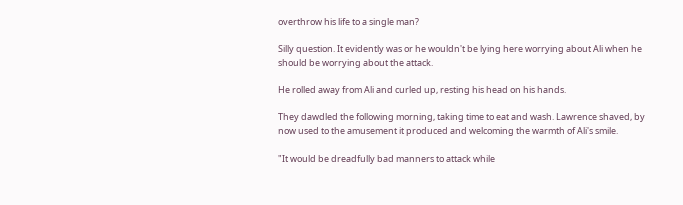overthrow his life to a single man?

Silly question. It evidently was or he wouldn't be lying here worrying about Ali when he should be worrying about the attack.

He rolled away from Ali and curled up, resting his head on his hands.

They dawdled the following morning, taking time to eat and wash. Lawrence shaved, by now used to the amusement it produced and welcoming the warmth of Ali's smile.

"It would be dreadfully bad manners to attack while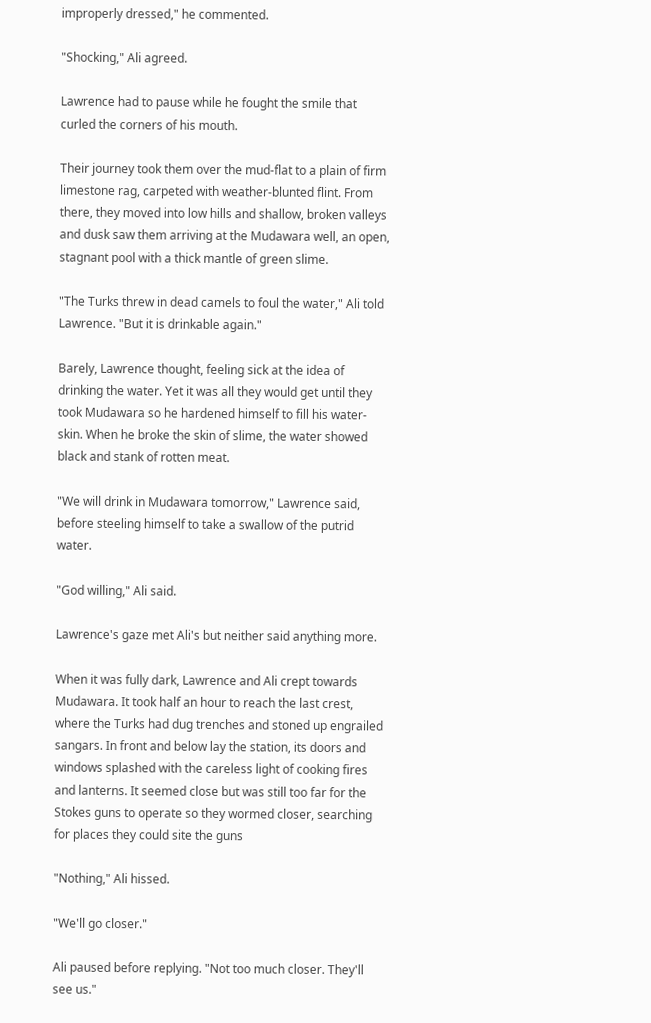improperly dressed," he commented.

"Shocking," Ali agreed.

Lawrence had to pause while he fought the smile that curled the corners of his mouth.

Their journey took them over the mud-flat to a plain of firm limestone rag, carpeted with weather-blunted flint. From there, they moved into low hills and shallow, broken valleys and dusk saw them arriving at the Mudawara well, an open, stagnant pool with a thick mantle of green slime.

"The Turks threw in dead camels to foul the water," Ali told Lawrence. "But it is drinkable again."

Barely, Lawrence thought, feeling sick at the idea of drinking the water. Yet it was all they would get until they took Mudawara so he hardened himself to fill his water-skin. When he broke the skin of slime, the water showed black and stank of rotten meat.

"We will drink in Mudawara tomorrow," Lawrence said, before steeling himself to take a swallow of the putrid water.

"God willing," Ali said.

Lawrence's gaze met Ali's but neither said anything more.

When it was fully dark, Lawrence and Ali crept towards Mudawara. It took half an hour to reach the last crest, where the Turks had dug trenches and stoned up engrailed sangars. In front and below lay the station, its doors and windows splashed with the careless light of cooking fires and lanterns. It seemed close but was still too far for the Stokes guns to operate so they wormed closer, searching for places they could site the guns

"Nothing," Ali hissed.

"We'll go closer."

Ali paused before replying. "Not too much closer. They'll see us."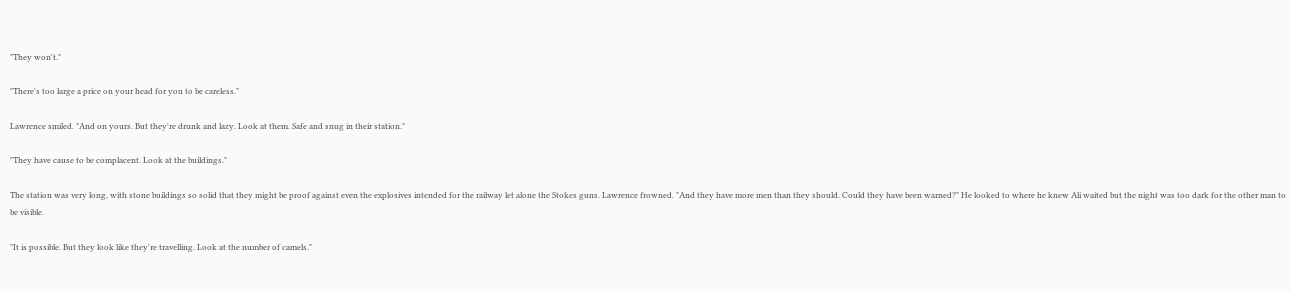"They won't."

"There's too large a price on your head for you to be careless."

Lawrence smiled. "And on yours. But they're drunk and lazy. Look at them. Safe and snug in their station."

"They have cause to be complacent. Look at the buildings."

The station was very long, with stone buildings so solid that they might be proof against even the explosives intended for the railway let alone the Stokes guns. Lawrence frowned. "And they have more men than they should. Could they have been warned?" He looked to where he knew Ali waited but the night was too dark for the other man to be visible.

"It is possible. But they look like they're travelling. Look at the number of camels."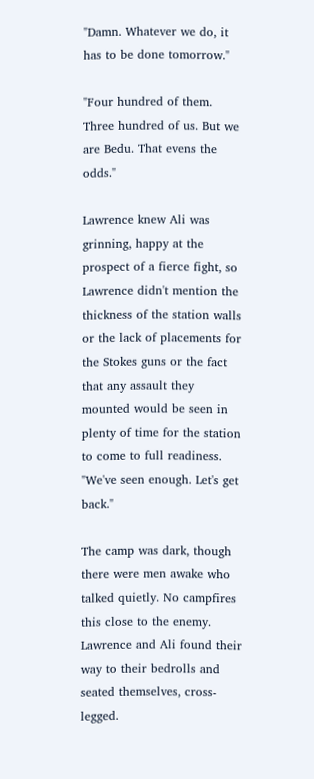"Damn. Whatever we do, it has to be done tomorrow."

"Four hundred of them. Three hundred of us. But we are Bedu. That evens the odds."

Lawrence knew Ali was grinning, happy at the prospect of a fierce fight, so Lawrence didn't mention the thickness of the station walls or the lack of placements for the Stokes guns or the fact that any assault they mounted would be seen in plenty of time for the station to come to full readiness. "We've seen enough. Let's get back."

The camp was dark, though there were men awake who talked quietly. No campfires this close to the enemy. Lawrence and Ali found their way to their bedrolls and seated themselves, cross-legged.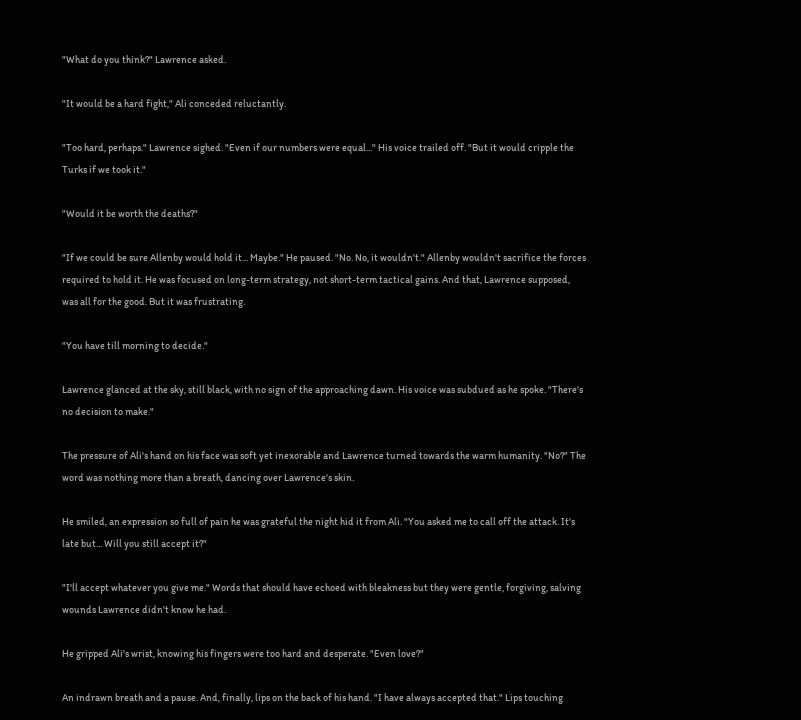"What do you think?" Lawrence asked.

"It would be a hard fight," Ali conceded reluctantly.

"Too hard, perhaps." Lawrence sighed. "Even if our numbers were equal..." His voice trailed off. "But it would cripple the Turks if we took it."

"Would it be worth the deaths?"

"If we could be sure Allenby would hold it... Maybe." He paused. "No. No, it wouldn't." Allenby wouldn't sacrifice the forces required to hold it. He was focused on long-term strategy, not short-term tactical gains. And that, Lawrence supposed, was all for the good. But it was frustrating.

"You have till morning to decide."

Lawrence glanced at the sky, still black, with no sign of the approaching dawn. His voice was subdued as he spoke. "There's no decision to make."

The pressure of Ali's hand on his face was soft yet inexorable and Lawrence turned towards the warm humanity. "No?" The word was nothing more than a breath, dancing over Lawrence's skin.

He smiled, an expression so full of pain he was grateful the night hid it from Ali. "You asked me to call off the attack. It's late but... Will you still accept it?"

"I'll accept whatever you give me." Words that should have echoed with bleakness but they were gentle, forgiving, salving wounds Lawrence didn't know he had.

He gripped Ali's wrist, knowing his fingers were too hard and desperate. "Even love?"

An indrawn breath and a pause. And, finally, lips on the back of his hand. "I have always accepted that." Lips touching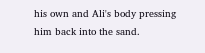his own and Ali's body pressing him back into the sand.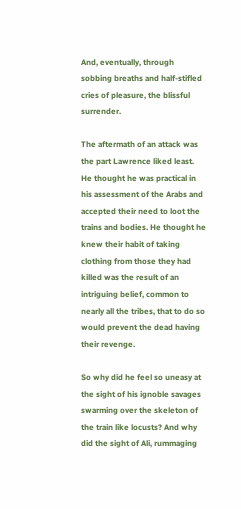And, eventually, through sobbing breaths and half-stifled cries of pleasure, the blissful surrender.

The aftermath of an attack was the part Lawrence liked least. He thought he was practical in his assessment of the Arabs and accepted their need to loot the trains and bodies. He thought he knew their habit of taking clothing from those they had killed was the result of an intriguing belief, common to nearly all the tribes, that to do so would prevent the dead having their revenge.

So why did he feel so uneasy at the sight of his ignoble savages swarming over the skeleton of the train like locusts? And why did the sight of Ali, rummaging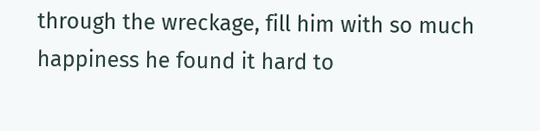through the wreckage, fill him with so much happiness he found it hard to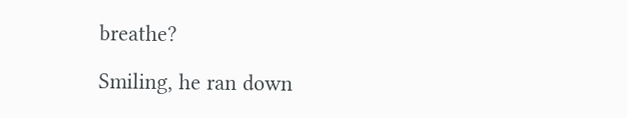breathe?

Smiling, he ran down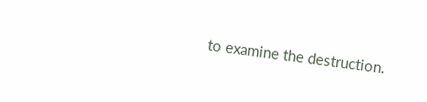to examine the destruction.